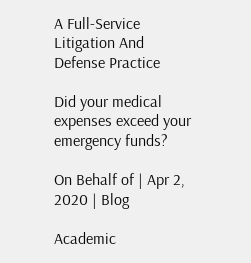A Full-Service
Litigation And
Defense Practice

Did your medical expenses exceed your emergency funds?

On Behalf of | Apr 2, 2020 | Blog

Academic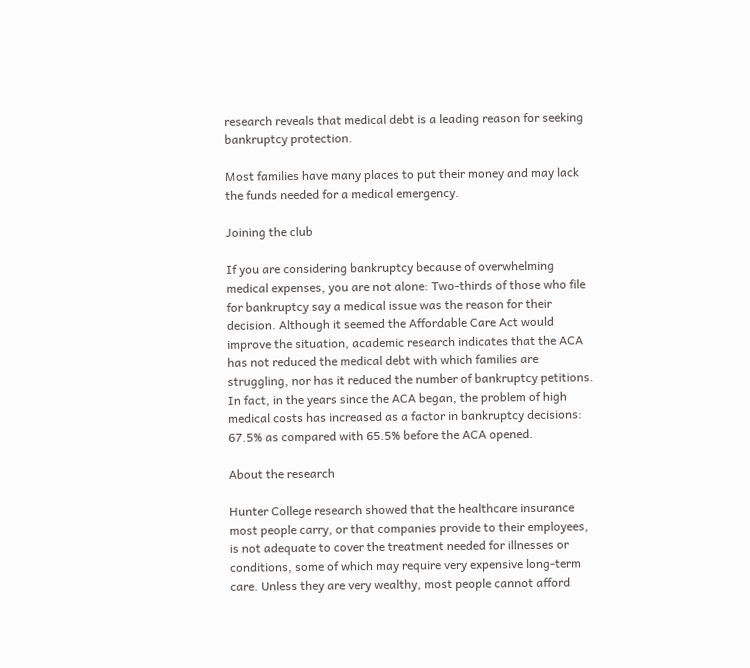research reveals that medical debt is a leading reason for seeking bankruptcy protection.

Most families have many places to put their money and may lack the funds needed for a medical emergency.

Joining the club

If you are considering bankruptcy because of overwhelming medical expenses, you are not alone: Two-thirds of those who file for bankruptcy say a medical issue was the reason for their decision. Although it seemed the Affordable Care Act would improve the situation, academic research indicates that the ACA has not reduced the medical debt with which families are struggling, nor has it reduced the number of bankruptcy petitions. In fact, in the years since the ACA began, the problem of high medical costs has increased as a factor in bankruptcy decisions: 67.5% as compared with 65.5% before the ACA opened.

About the research

Hunter College research showed that the healthcare insurance most people carry, or that companies provide to their employees, is not adequate to cover the treatment needed for illnesses or conditions, some of which may require very expensive long-term care. Unless they are very wealthy, most people cannot afford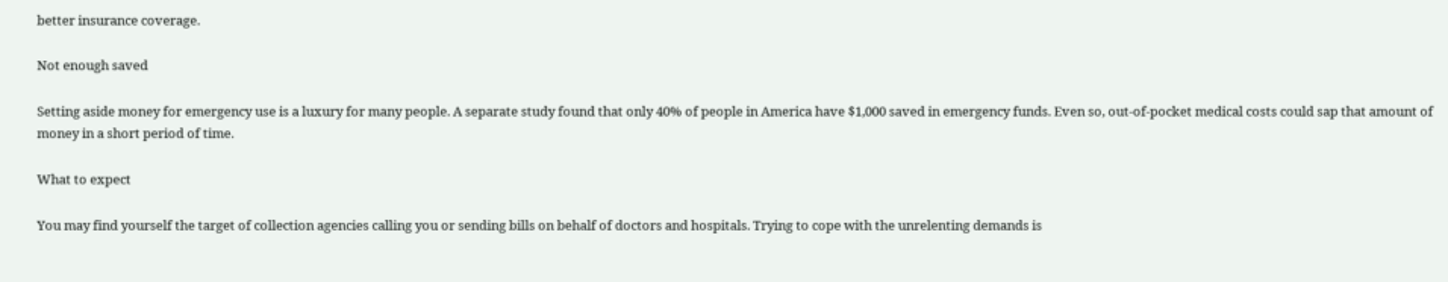better insurance coverage.

Not enough saved

Setting aside money for emergency use is a luxury for many people. A separate study found that only 40% of people in America have $1,000 saved in emergency funds. Even so, out-of-pocket medical costs could sap that amount of money in a short period of time.

What to expect

You may find yourself the target of collection agencies calling you or sending bills on behalf of doctors and hospitals. Trying to cope with the unrelenting demands is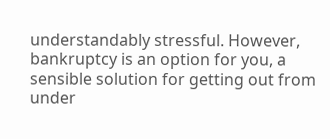understandably stressful. However, bankruptcy is an option for you, a sensible solution for getting out from under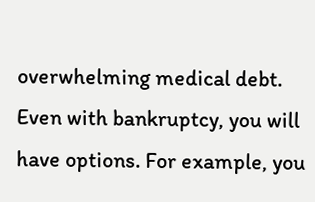overwhelming medical debt. Even with bankruptcy, you will have options. For example, you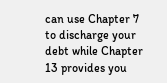can use Chapter 7 to discharge your debt while Chapter 13 provides you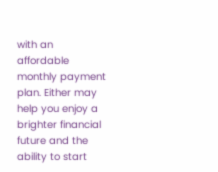with an affordable monthly payment plan. Either may help you enjoy a brighter financial future and the ability to start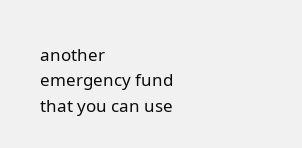another emergency fund that you can use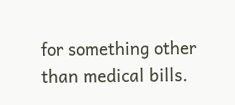for something other than medical bills.